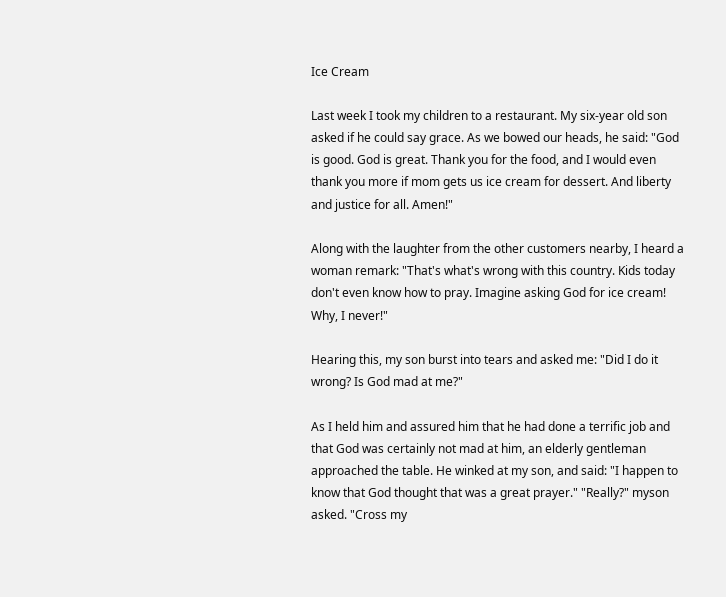Ice Cream

Last week I took my children to a restaurant. My six-year old son asked if he could say grace. As we bowed our heads, he said: "God is good. God is great. Thank you for the food, and I would even thank you more if mom gets us ice cream for dessert. And liberty and justice for all. Amen!"

Along with the laughter from the other customers nearby, I heard a woman remark: "That's what's wrong with this country. Kids today don't even know how to pray. Imagine asking God for ice cream! Why, I never!"

Hearing this, my son burst into tears and asked me: "Did I do it wrong? Is God mad at me?"

As I held him and assured him that he had done a terrific job and that God was certainly not mad at him, an elderly gentleman approached the table. He winked at my son, and said: "I happen to know that God thought that was a great prayer." "Really?" myson asked. "Cross my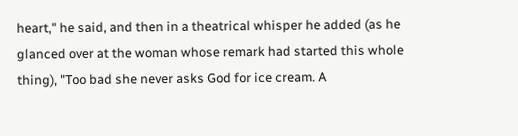heart," he said, and then in a theatrical whisper he added (as he glanced over at the woman whose remark had started this whole thing), "Too bad she never asks God for ice cream. A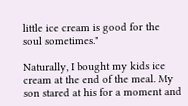little ice cream is good for the soul sometimes."

Naturally, I bought my kids ice cream at the end of the meal. My son stared at his for a moment and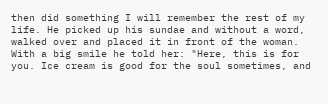then did something I will remember the rest of my life. He picked up his sundae and without a word, walked over and placed it in front of the woman. With a big smile he told her: "Here, this is for you. Ice cream is good for the soul sometimes, and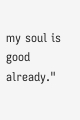my soul is good already."